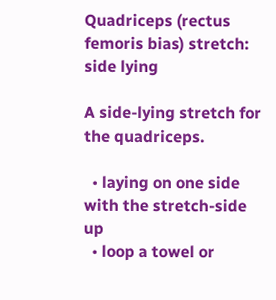Quadriceps (rectus femoris bias) stretch: side lying

A side-lying stretch for the quadriceps.

  • laying on one side with the stretch-side up
  • loop a towel or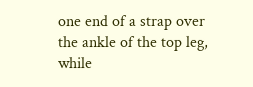one end of a strap over the ankle of the top leg, while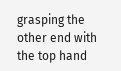grasping the other end with the top hand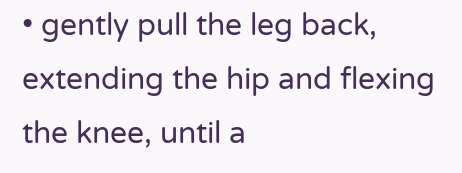• gently pull the leg back, extending the hip and flexing the knee, until a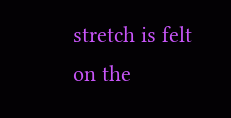stretch is felt on the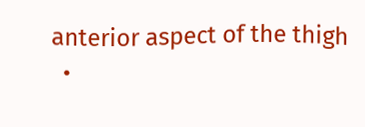anterior aspect of the thigh
  •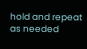hold and repeat as needed